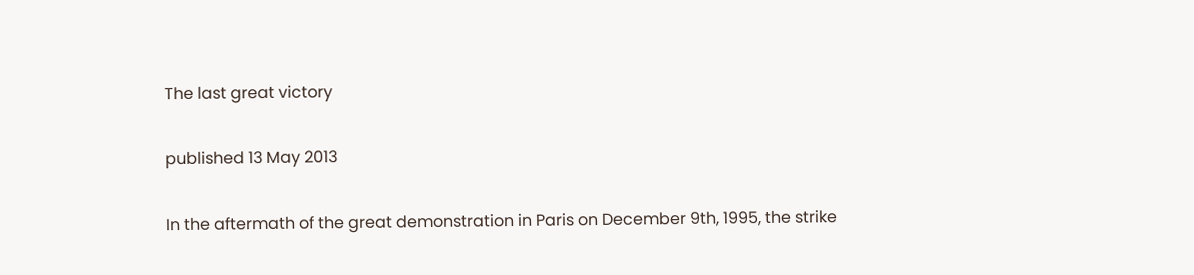The last great victory

published 13 May 2013

In the aftermath of the great demonstration in Paris on December 9th, 1995, the strike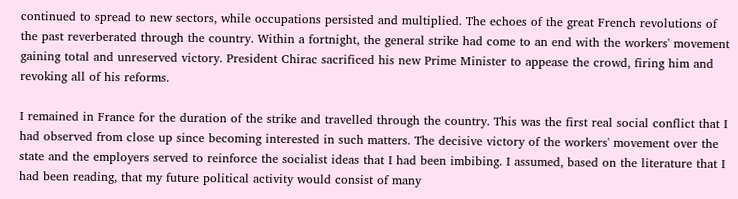continued to spread to new sectors, while occupations persisted and multiplied. The echoes of the great French revolutions of the past reverberated through the country. Within a fortnight, the general strike had come to an end with the workers' movement gaining total and unreserved victory. President Chirac sacrificed his new Prime Minister to appease the crowd, firing him and revoking all of his reforms.

I remained in France for the duration of the strike and travelled through the country. This was the first real social conflict that I had observed from close up since becoming interested in such matters. The decisive victory of the workers' movement over the state and the employers served to reinforce the socialist ideas that I had been imbibing. I assumed, based on the literature that I had been reading, that my future political activity would consist of many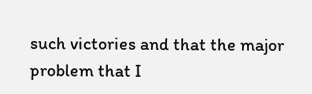such victories and that the major problem that I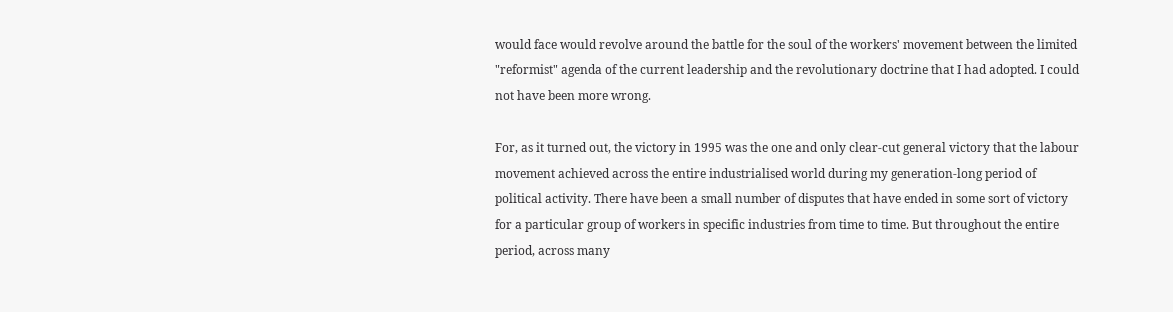would face would revolve around the battle for the soul of the workers' movement between the limited "reformist" agenda of the current leadership and the revolutionary doctrine that I had adopted. I could not have been more wrong.

For, as it turned out, the victory in 1995 was the one and only clear-cut general victory that the labour movement achieved across the entire industrialised world during my generation-long period of political activity. There have been a small number of disputes that have ended in some sort of victory for a particular group of workers in specific industries from time to time. But throughout the entire period, across many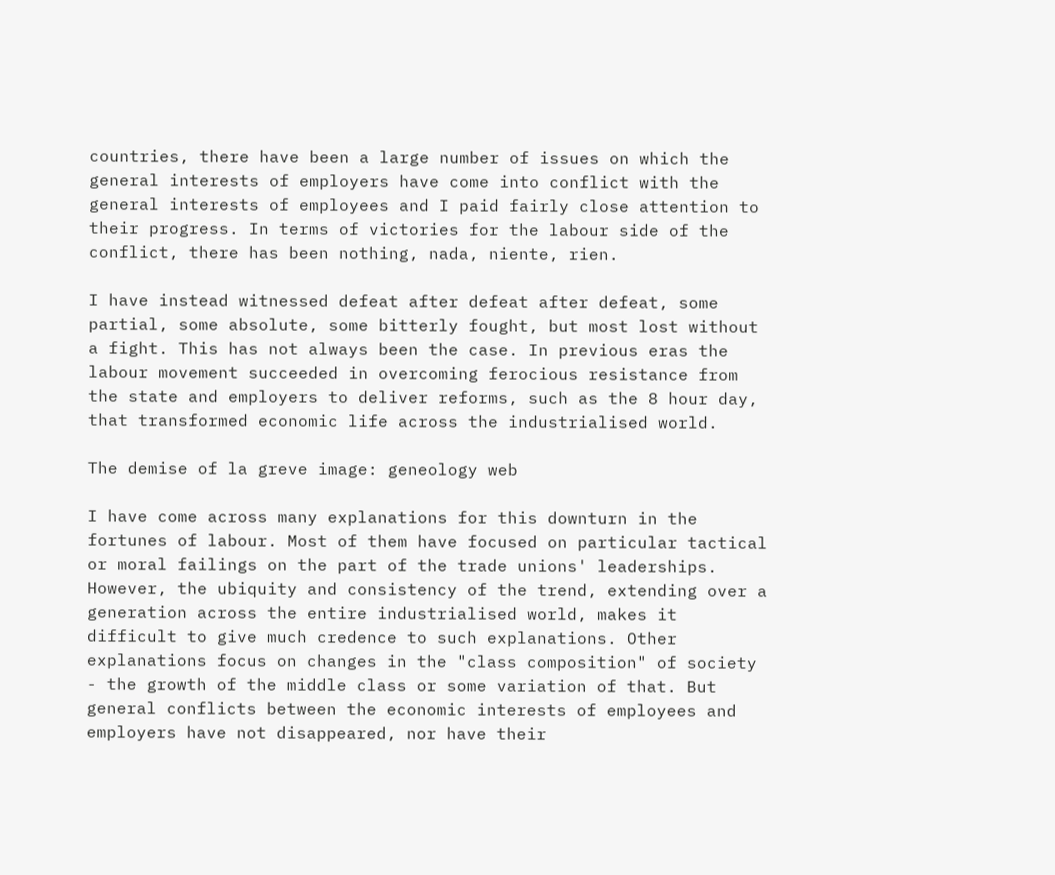countries, there have been a large number of issues on which the general interests of employers have come into conflict with the general interests of employees and I paid fairly close attention to their progress. In terms of victories for the labour side of the conflict, there has been nothing, nada, niente, rien.

I have instead witnessed defeat after defeat after defeat, some partial, some absolute, some bitterly fought, but most lost without a fight. This has not always been the case. In previous eras the labour movement succeeded in overcoming ferocious resistance from the state and employers to deliver reforms, such as the 8 hour day, that transformed economic life across the industrialised world.

The demise of la greve image: geneology web

I have come across many explanations for this downturn in the fortunes of labour. Most of them have focused on particular tactical or moral failings on the part of the trade unions' leaderships. However, the ubiquity and consistency of the trend, extending over a generation across the entire industrialised world, makes it difficult to give much credence to such explanations. Other explanations focus on changes in the "class composition" of society - the growth of the middle class or some variation of that. But general conflicts between the economic interests of employees and employers have not disappeared, nor have their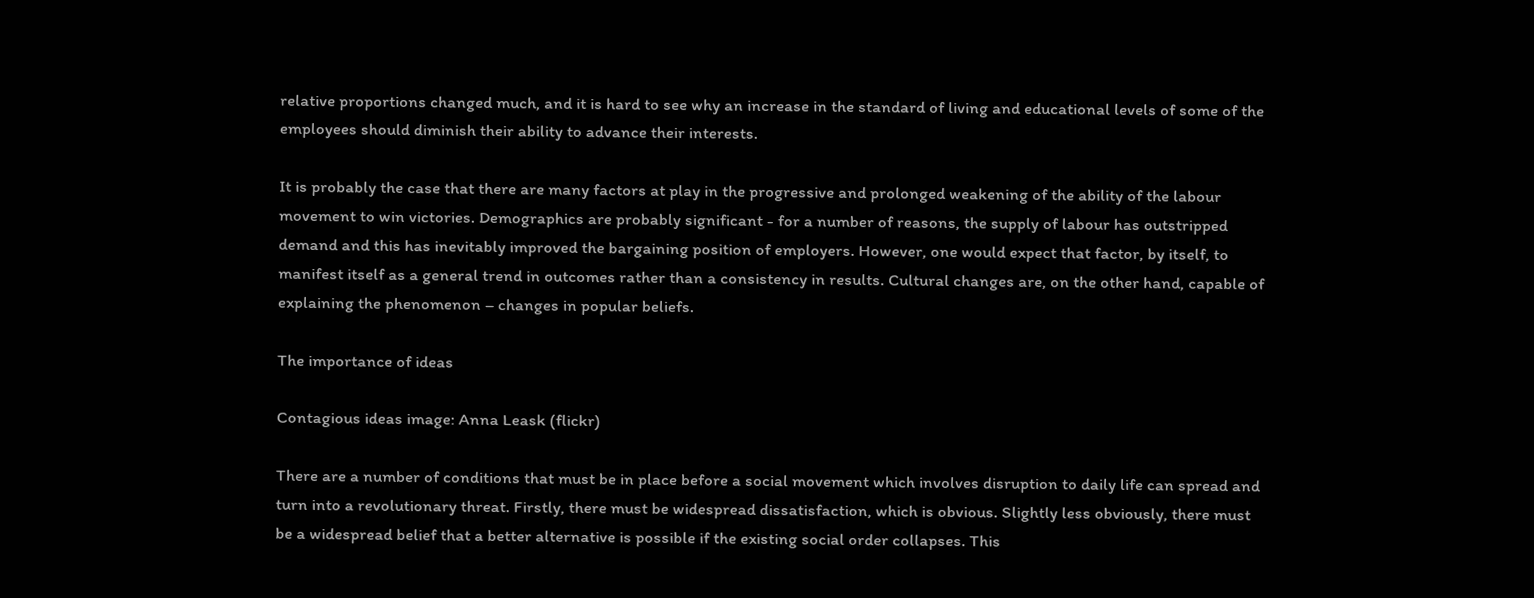relative proportions changed much, and it is hard to see why an increase in the standard of living and educational levels of some of the employees should diminish their ability to advance their interests.

It is probably the case that there are many factors at play in the progressive and prolonged weakening of the ability of the labour movement to win victories. Demographics are probably significant - for a number of reasons, the supply of labour has outstripped demand and this has inevitably improved the bargaining position of employers. However, one would expect that factor, by itself, to manifest itself as a general trend in outcomes rather than a consistency in results. Cultural changes are, on the other hand, capable of explaining the phenomenon – changes in popular beliefs.

The importance of ideas

Contagious ideas image: Anna Leask (flickr)

There are a number of conditions that must be in place before a social movement which involves disruption to daily life can spread and turn into a revolutionary threat. Firstly, there must be widespread dissatisfaction, which is obvious. Slightly less obviously, there must be a widespread belief that a better alternative is possible if the existing social order collapses. This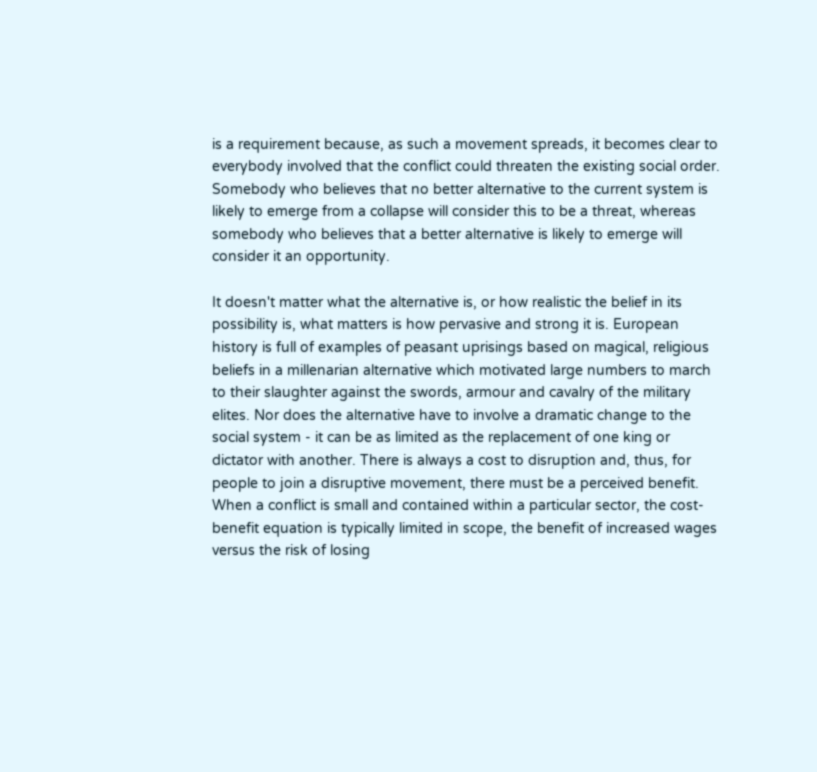is a requirement because, as such a movement spreads, it becomes clear to everybody involved that the conflict could threaten the existing social order. Somebody who believes that no better alternative to the current system is likely to emerge from a collapse will consider this to be a threat, whereas somebody who believes that a better alternative is likely to emerge will consider it an opportunity.

It doesn't matter what the alternative is, or how realistic the belief in its possibility is, what matters is how pervasive and strong it is. European history is full of examples of peasant uprisings based on magical, religious beliefs in a millenarian alternative which motivated large numbers to march to their slaughter against the swords, armour and cavalry of the military elites. Nor does the alternative have to involve a dramatic change to the social system - it can be as limited as the replacement of one king or dictator with another. There is always a cost to disruption and, thus, for people to join a disruptive movement, there must be a perceived benefit. When a conflict is small and contained within a particular sector, the cost-benefit equation is typically limited in scope, the benefit of increased wages versus the risk of losing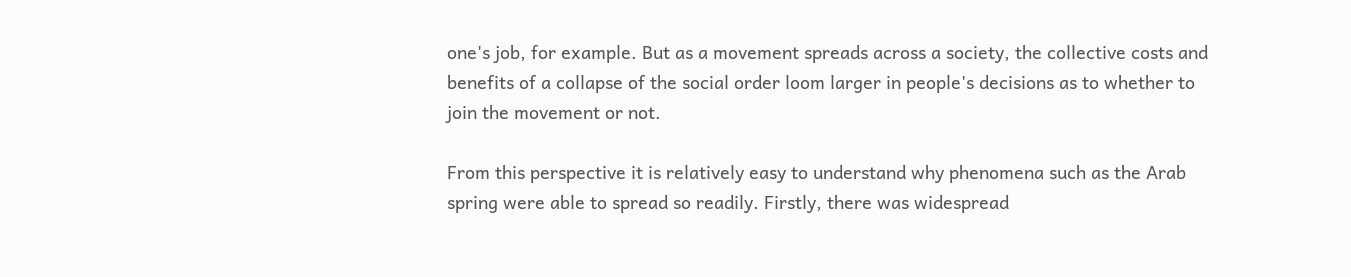one's job, for example. But as a movement spreads across a society, the collective costs and benefits of a collapse of the social order loom larger in people's decisions as to whether to join the movement or not.

From this perspective it is relatively easy to understand why phenomena such as the Arab spring were able to spread so readily. Firstly, there was widespread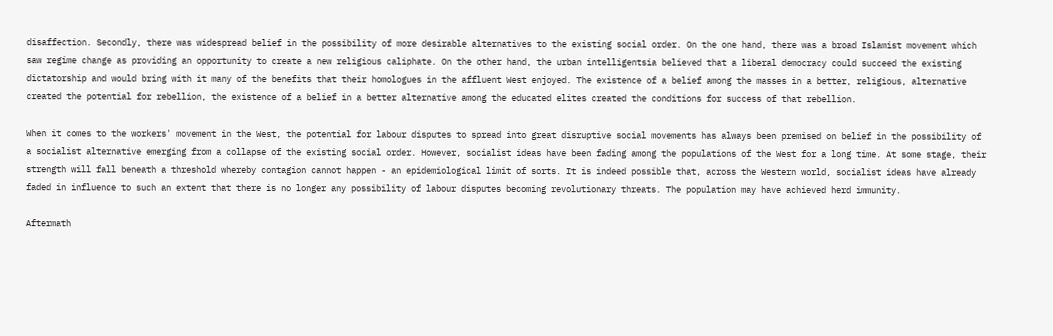disaffection. Secondly, there was widespread belief in the possibility of more desirable alternatives to the existing social order. On the one hand, there was a broad Islamist movement which saw regime change as providing an opportunity to create a new religious caliphate. On the other hand, the urban intelligentsia believed that a liberal democracy could succeed the existing dictatorship and would bring with it many of the benefits that their homologues in the affluent West enjoyed. The existence of a belief among the masses in a better, religious, alternative created the potential for rebellion, the existence of a belief in a better alternative among the educated elites created the conditions for success of that rebellion.

When it comes to the workers' movement in the West, the potential for labour disputes to spread into great disruptive social movements has always been premised on belief in the possibility of a socialist alternative emerging from a collapse of the existing social order. However, socialist ideas have been fading among the populations of the West for a long time. At some stage, their strength will fall beneath a threshold whereby contagion cannot happen - an epidemiological limit of sorts. It is indeed possible that, across the Western world, socialist ideas have already faded in influence to such an extent that there is no longer any possibility of labour disputes becoming revolutionary threats. The population may have achieved herd immunity.

Aftermath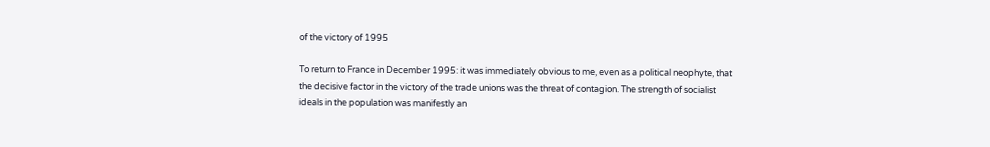of the victory of 1995

To return to France in December 1995: it was immediately obvious to me, even as a political neophyte, that the decisive factor in the victory of the trade unions was the threat of contagion. The strength of socialist ideals in the population was manifestly an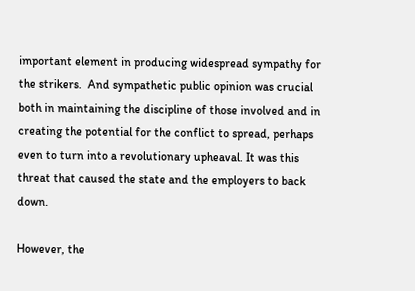important element in producing widespread sympathy for the strikers.  And sympathetic public opinion was crucial both in maintaining the discipline of those involved and in creating the potential for the conflict to spread, perhaps even to turn into a revolutionary upheaval. It was this threat that caused the state and the employers to back down.

However, the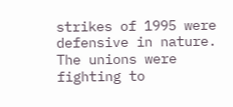strikes of 1995 were defensive in nature. The unions were fighting to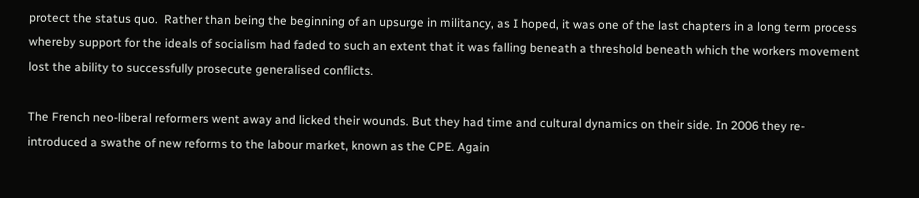protect the status quo.  Rather than being the beginning of an upsurge in militancy, as I hoped, it was one of the last chapters in a long term process whereby support for the ideals of socialism had faded to such an extent that it was falling beneath a threshold beneath which the workers movement lost the ability to successfully prosecute generalised conflicts.

The French neo-liberal reformers went away and licked their wounds. But they had time and cultural dynamics on their side. In 2006 they re-introduced a swathe of new reforms to the labour market, known as the CPE. Again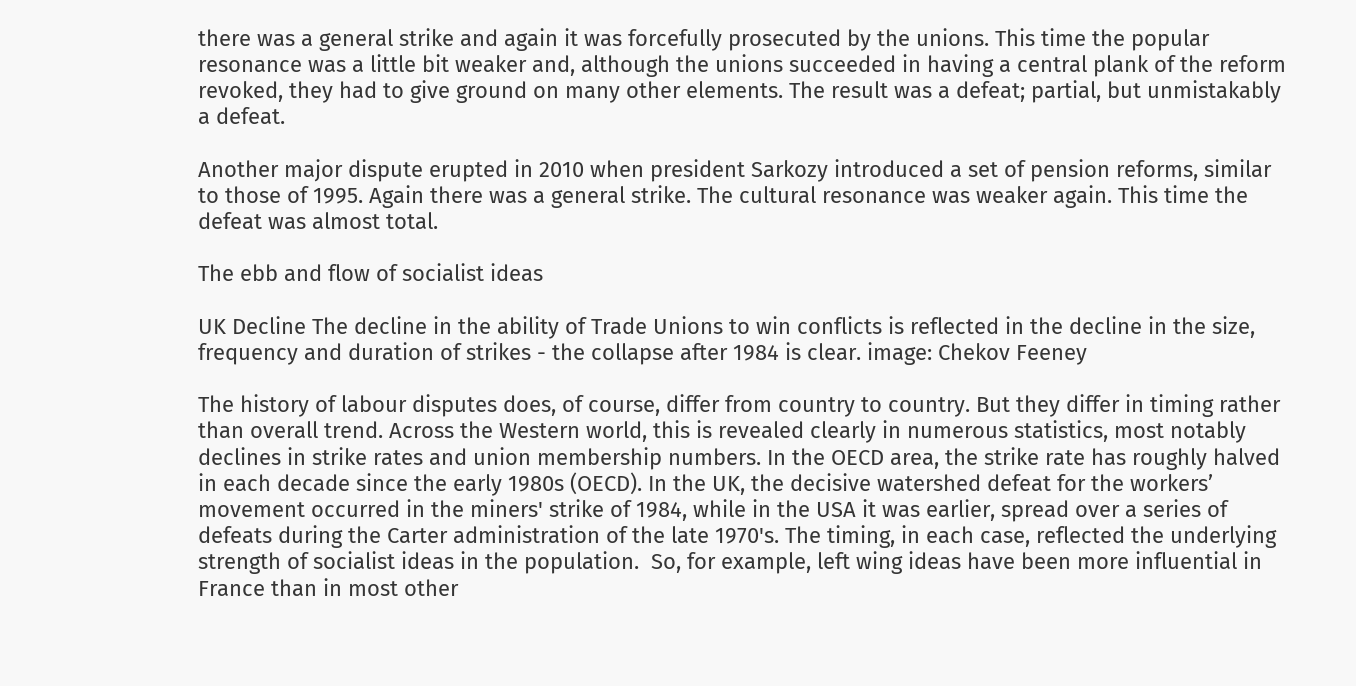there was a general strike and again it was forcefully prosecuted by the unions. This time the popular resonance was a little bit weaker and, although the unions succeeded in having a central plank of the reform revoked, they had to give ground on many other elements. The result was a defeat; partial, but unmistakably a defeat.

Another major dispute erupted in 2010 when president Sarkozy introduced a set of pension reforms, similar to those of 1995. Again there was a general strike. The cultural resonance was weaker again. This time the defeat was almost total.

The ebb and flow of socialist ideas

UK Decline The decline in the ability of Trade Unions to win conflicts is reflected in the decline in the size, frequency and duration of strikes - the collapse after 1984 is clear. image: Chekov Feeney

The history of labour disputes does, of course, differ from country to country. But they differ in timing rather than overall trend. Across the Western world, this is revealed clearly in numerous statistics, most notably declines in strike rates and union membership numbers. In the OECD area, the strike rate has roughly halved in each decade since the early 1980s (OECD). In the UK, the decisive watershed defeat for the workers’ movement occurred in the miners' strike of 1984, while in the USA it was earlier, spread over a series of defeats during the Carter administration of the late 1970's. The timing, in each case, reflected the underlying strength of socialist ideas in the population.  So, for example, left wing ideas have been more influential in France than in most other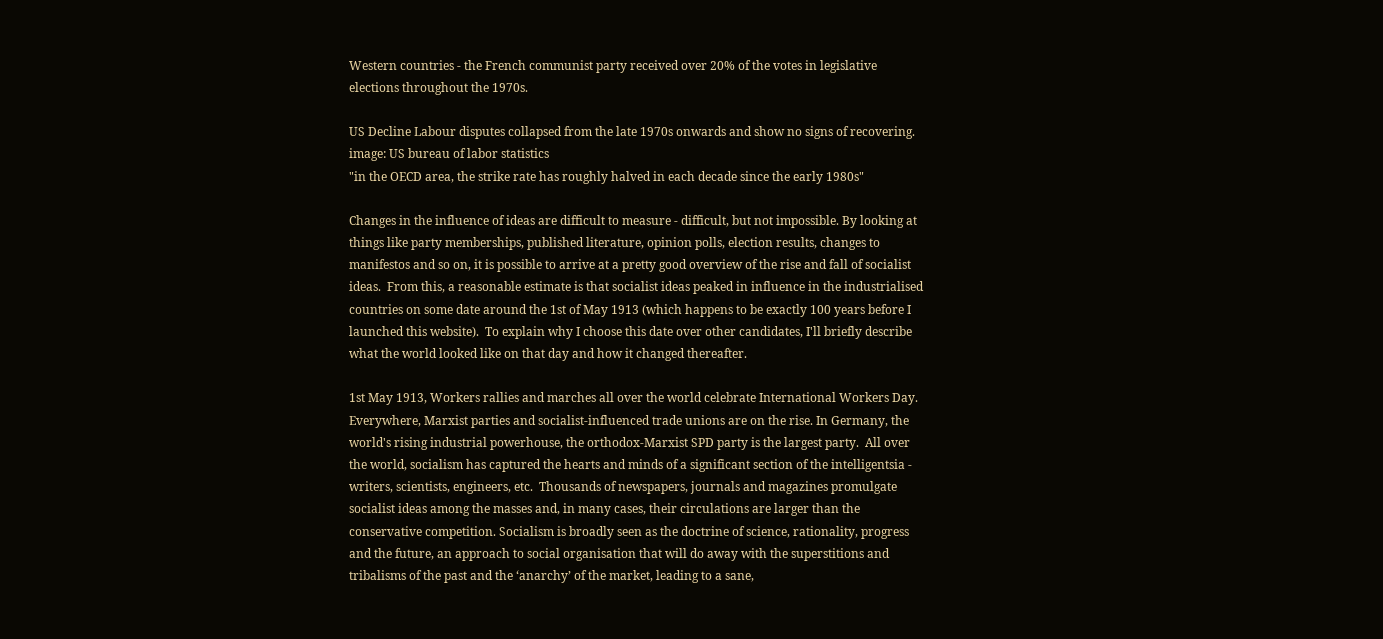Western countries - the French communist party received over 20% of the votes in legislative elections throughout the 1970s.

US Decline Labour disputes collapsed from the late 1970s onwards and show no signs of recovering. image: US bureau of labor statistics
"in the OECD area, the strike rate has roughly halved in each decade since the early 1980s"

Changes in the influence of ideas are difficult to measure - difficult, but not impossible. By looking at things like party memberships, published literature, opinion polls, election results, changes to manifestos and so on, it is possible to arrive at a pretty good overview of the rise and fall of socialist ideas.  From this, a reasonable estimate is that socialist ideas peaked in influence in the industrialised countries on some date around the 1st of May 1913 (which happens to be exactly 100 years before I launched this website).  To explain why I choose this date over other candidates, I'll briefly describe what the world looked like on that day and how it changed thereafter.

1st May 1913, Workers rallies and marches all over the world celebrate International Workers Day.  Everywhere, Marxist parties and socialist-influenced trade unions are on the rise. In Germany, the world's rising industrial powerhouse, the orthodox-Marxist SPD party is the largest party.  All over the world, socialism has captured the hearts and minds of a significant section of the intelligentsia - writers, scientists, engineers, etc.  Thousands of newspapers, journals and magazines promulgate socialist ideas among the masses and, in many cases, their circulations are larger than the conservative competition. Socialism is broadly seen as the doctrine of science, rationality, progress and the future, an approach to social organisation that will do away with the superstitions and tribalisms of the past and the ‘anarchy’ of the market, leading to a sane,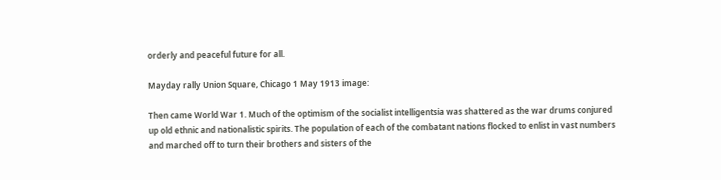orderly and peaceful future for all.

Mayday rally Union Square, Chicago 1 May 1913 image:

Then came World War 1. Much of the optimism of the socialist intelligentsia was shattered as the war drums conjured up old ethnic and nationalistic spirits. The population of each of the combatant nations flocked to enlist in vast numbers and marched off to turn their brothers and sisters of the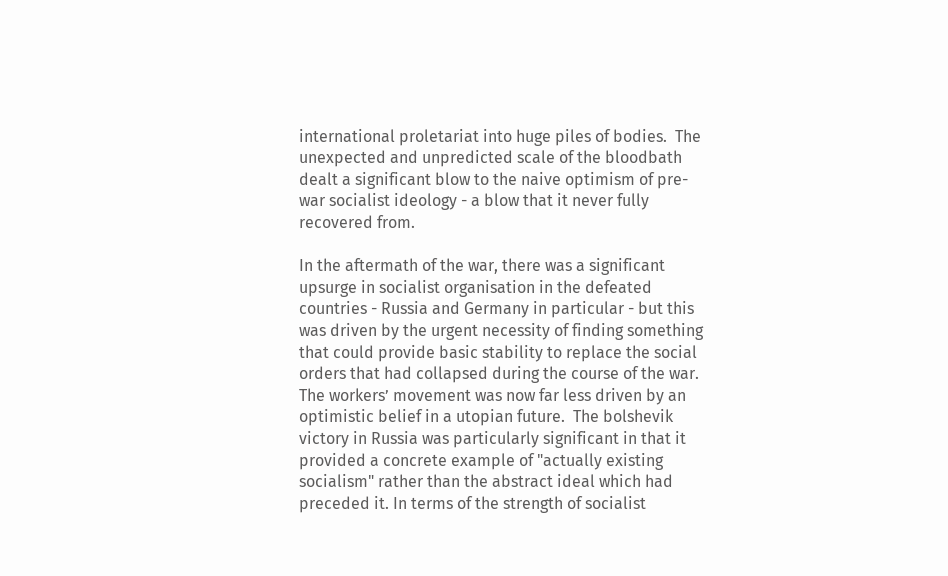international proletariat into huge piles of bodies.  The unexpected and unpredicted scale of the bloodbath dealt a significant blow to the naive optimism of pre-war socialist ideology - a blow that it never fully recovered from.

In the aftermath of the war, there was a significant upsurge in socialist organisation in the defeated countries - Russia and Germany in particular - but this was driven by the urgent necessity of finding something that could provide basic stability to replace the social orders that had collapsed during the course of the war.  The workers’ movement was now far less driven by an optimistic belief in a utopian future.  The bolshevik victory in Russia was particularly significant in that it provided a concrete example of "actually existing socialism" rather than the abstract ideal which had preceded it. In terms of the strength of socialist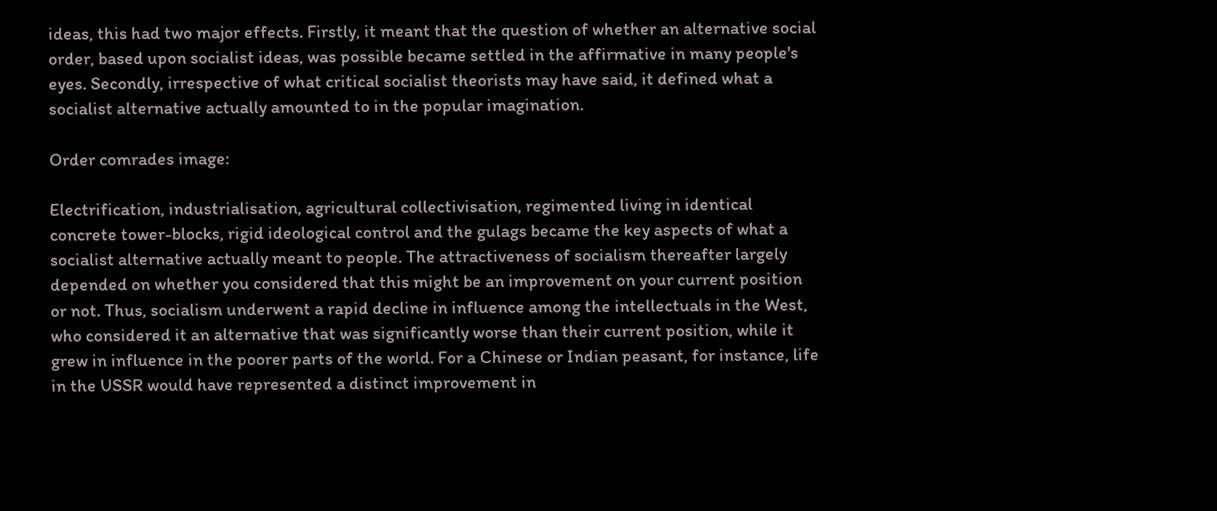ideas, this had two major effects. Firstly, it meant that the question of whether an alternative social order, based upon socialist ideas, was possible became settled in the affirmative in many people's eyes. Secondly, irrespective of what critical socialist theorists may have said, it defined what a socialist alternative actually amounted to in the popular imagination.

Order comrades image:

Electrification, industrialisation, agricultural collectivisation, regimented living in identical concrete tower-blocks, rigid ideological control and the gulags became the key aspects of what a socialist alternative actually meant to people. The attractiveness of socialism thereafter largely depended on whether you considered that this might be an improvement on your current position or not. Thus, socialism underwent a rapid decline in influence among the intellectuals in the West, who considered it an alternative that was significantly worse than their current position, while it grew in influence in the poorer parts of the world. For a Chinese or Indian peasant, for instance, life in the USSR would have represented a distinct improvement in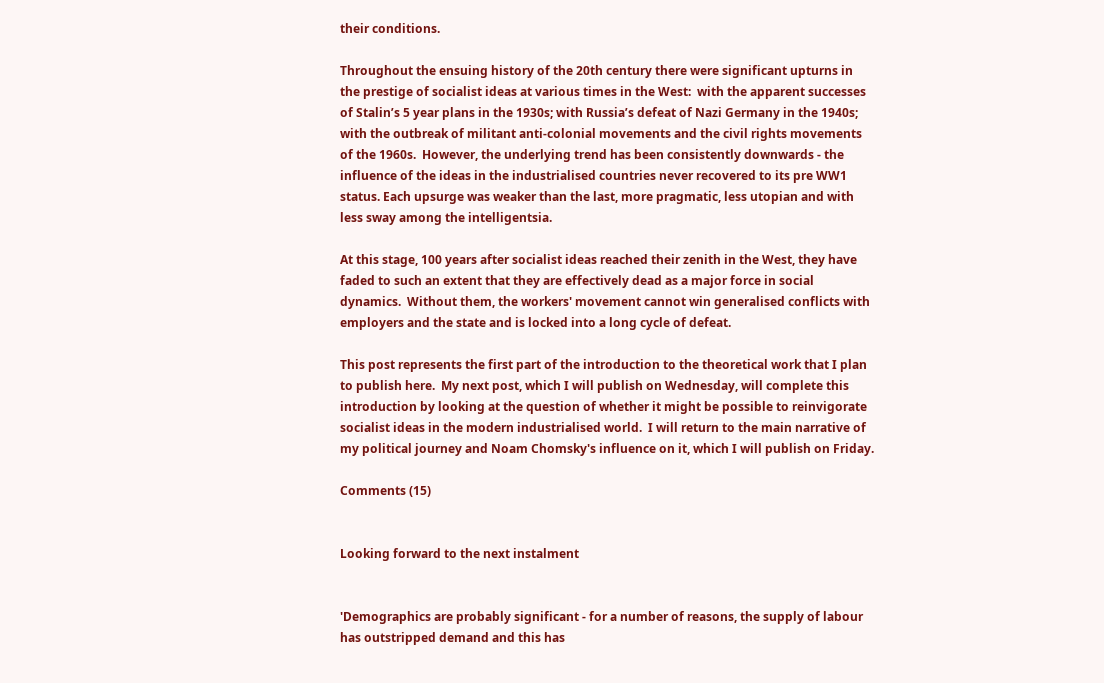their conditions.

Throughout the ensuing history of the 20th century there were significant upturns in the prestige of socialist ideas at various times in the West:  with the apparent successes of Stalin’s 5 year plans in the 1930s; with Russia’s defeat of Nazi Germany in the 1940s; with the outbreak of militant anti-colonial movements and the civil rights movements of the 1960s.  However, the underlying trend has been consistently downwards - the influence of the ideas in the industrialised countries never recovered to its pre WW1 status. Each upsurge was weaker than the last, more pragmatic, less utopian and with less sway among the intelligentsia.

At this stage, 100 years after socialist ideas reached their zenith in the West, they have faded to such an extent that they are effectively dead as a major force in social dynamics.  Without them, the workers' movement cannot win generalised conflicts with employers and the state and is locked into a long cycle of defeat.

This post represents the first part of the introduction to the theoretical work that I plan to publish here.  My next post, which I will publish on Wednesday, will complete this introduction by looking at the question of whether it might be possible to reinvigorate socialist ideas in the modern industrialised world.  I will return to the main narrative of my political journey and Noam Chomsky's influence on it, which I will publish on Friday.

Comments (15)


Looking forward to the next instalment


'Demographics are probably significant - for a number of reasons, the supply of labour has outstripped demand and this has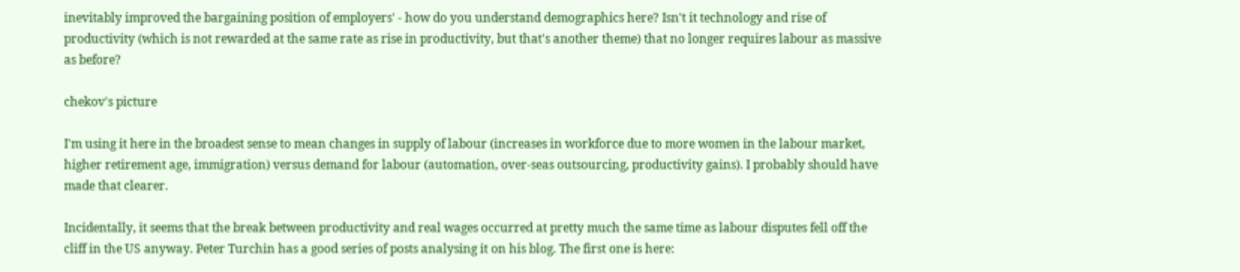inevitably improved the bargaining position of employers' - how do you understand demographics here? Isn't it technology and rise of productivity (which is not rewarded at the same rate as rise in productivity, but that's another theme) that no longer requires labour as massive as before?

chekov's picture

I'm using it here in the broadest sense to mean changes in supply of labour (increases in workforce due to more women in the labour market, higher retirement age, immigration) versus demand for labour (automation, over-seas outsourcing, productivity gains). I probably should have made that clearer.

Incidentally, it seems that the break between productivity and real wages occurred at pretty much the same time as labour disputes fell off the cliff in the US anyway. Peter Turchin has a good series of posts analysing it on his blog. The first one is here: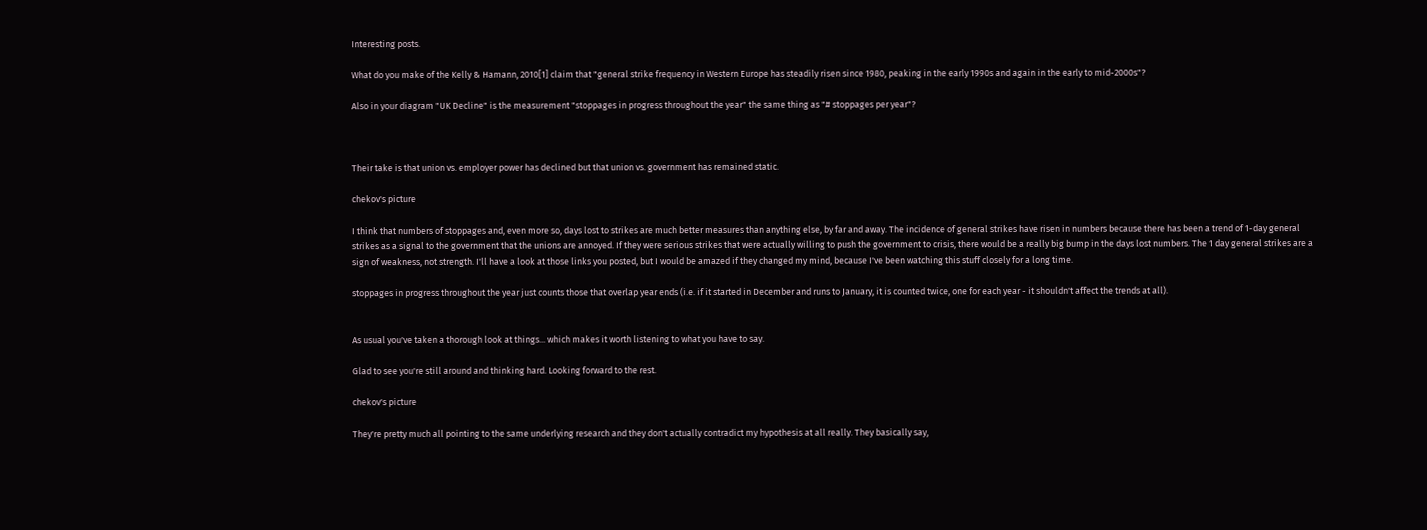Interesting posts.

What do you make of the Kelly & Hamann, 2010[1] claim that "general strike frequency in Western Europe has steadily risen since 1980, peaking in the early 1990s and again in the early to mid-2000s"?

Also in your diagram "UK Decline" is the measurement "stoppages in progress throughout the year" the same thing as "# stoppages per year"?



Their take is that union vs. employer power has declined but that union vs. government has remained static.

chekov's picture

I think that numbers of stoppages and, even more so, days lost to strikes are much better measures than anything else, by far and away. The incidence of general strikes have risen in numbers because there has been a trend of 1-day general strikes as a signal to the government that the unions are annoyed. If they were serious strikes that were actually willing to push the government to crisis, there would be a really big bump in the days lost numbers. The 1 day general strikes are a sign of weakness, not strength. I'll have a look at those links you posted, but I would be amazed if they changed my mind, because I've been watching this stuff closely for a long time.

stoppages in progress throughout the year just counts those that overlap year ends (i.e. if it started in December and runs to January, it is counted twice, one for each year - it shouldn't affect the trends at all).


As usual you've taken a thorough look at things... which makes it worth listening to what you have to say.

Glad to see you're still around and thinking hard. Looking forward to the rest.

chekov's picture

They're pretty much all pointing to the same underlying research and they don't actually contradict my hypothesis at all really. They basically say,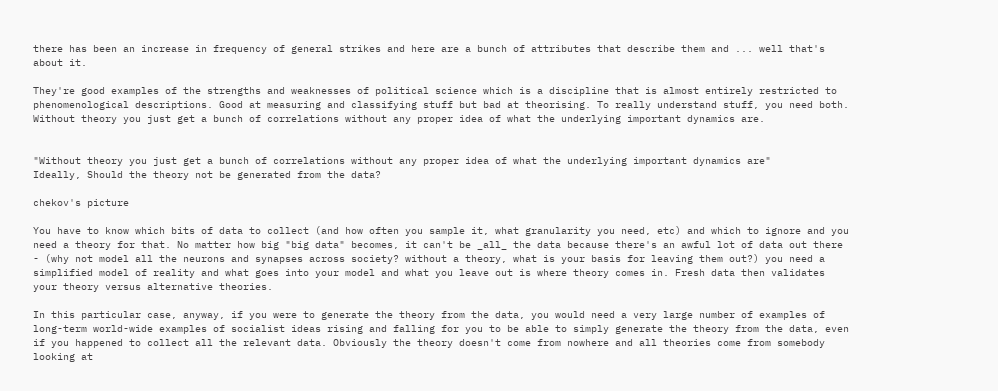there has been an increase in frequency of general strikes and here are a bunch of attributes that describe them and ... well that's about it.

They're good examples of the strengths and weaknesses of political science which is a discipline that is almost entirely restricted to phenomenological descriptions. Good at measuring and classifying stuff but bad at theorising. To really understand stuff, you need both. Without theory you just get a bunch of correlations without any proper idea of what the underlying important dynamics are.


"Without theory you just get a bunch of correlations without any proper idea of what the underlying important dynamics are"
Ideally, Should the theory not be generated from the data?

chekov's picture

You have to know which bits of data to collect (and how often you sample it, what granularity you need, etc) and which to ignore and you need a theory for that. No matter how big "big data" becomes, it can't be _all_ the data because there's an awful lot of data out there - (why not model all the neurons and synapses across society? without a theory, what is your basis for leaving them out?) you need a simplified model of reality and what goes into your model and what you leave out is where theory comes in. Fresh data then validates your theory versus alternative theories.

In this particular case, anyway, if you were to generate the theory from the data, you would need a very large number of examples of long-term world-wide examples of socialist ideas rising and falling for you to be able to simply generate the theory from the data, even if you happened to collect all the relevant data. Obviously the theory doesn't come from nowhere and all theories come from somebody looking at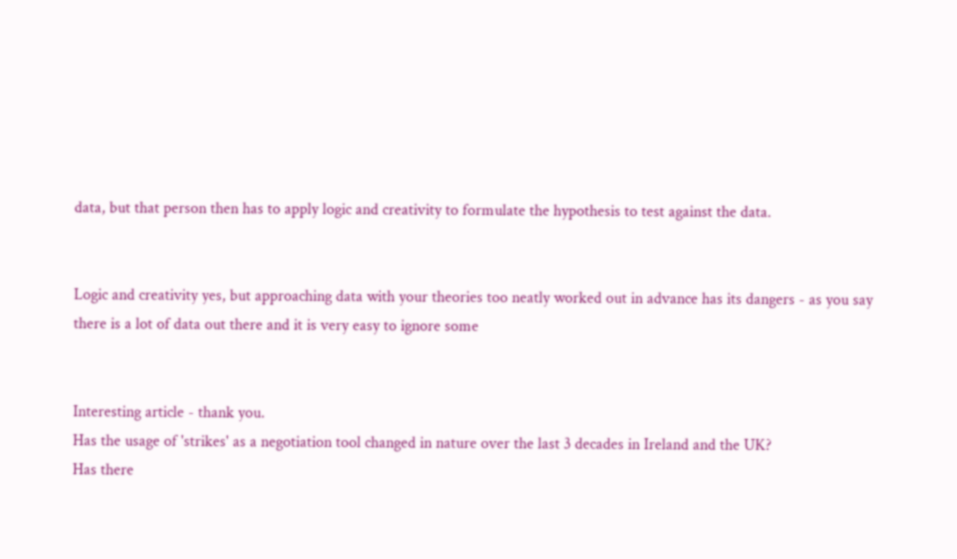data, but that person then has to apply logic and creativity to formulate the hypothesis to test against the data.


Logic and creativity yes, but approaching data with your theories too neatly worked out in advance has its dangers - as you say there is a lot of data out there and it is very easy to ignore some


Interesting article - thank you.
Has the usage of 'strikes' as a negotiation tool changed in nature over the last 3 decades in Ireland and the UK?
Has there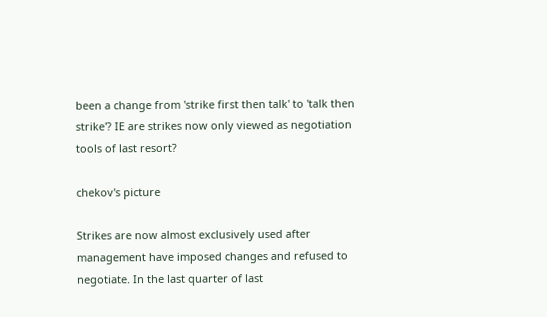been a change from 'strike first then talk' to 'talk then strike'? IE are strikes now only viewed as negotiation tools of last resort?

chekov's picture

Strikes are now almost exclusively used after management have imposed changes and refused to negotiate. In the last quarter of last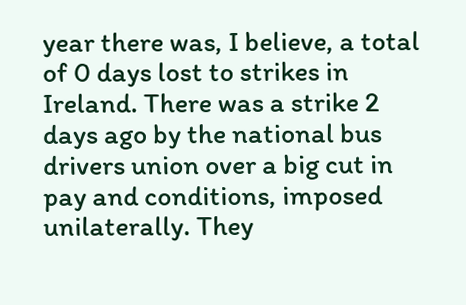year there was, I believe, a total of 0 days lost to strikes in Ireland. There was a strike 2 days ago by the national bus drivers union over a big cut in pay and conditions, imposed unilaterally. They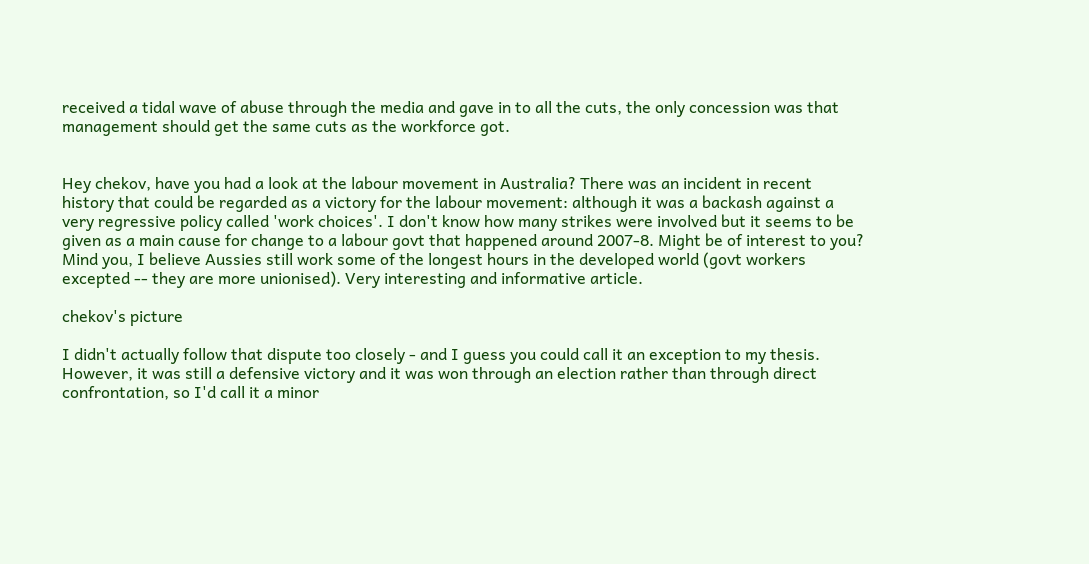received a tidal wave of abuse through the media and gave in to all the cuts, the only concession was that management should get the same cuts as the workforce got.


Hey chekov, have you had a look at the labour movement in Australia? There was an incident in recent history that could be regarded as a victory for the labour movement: although it was a backash against a very regressive policy called 'work choices'. I don't know how many strikes were involved but it seems to be given as a main cause for change to a labour govt that happened around 2007-8. Might be of interest to you? Mind you, I believe Aussies still work some of the longest hours in the developed world (govt workers excepted -- they are more unionised). Very interesting and informative article.

chekov's picture

I didn't actually follow that dispute too closely - and I guess you could call it an exception to my thesis. However, it was still a defensive victory and it was won through an election rather than through direct confrontation, so I'd call it a minor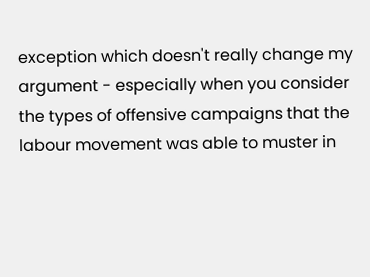exception which doesn't really change my argument - especially when you consider the types of offensive campaigns that the labour movement was able to muster in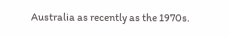Australia as recently as the 1970s.